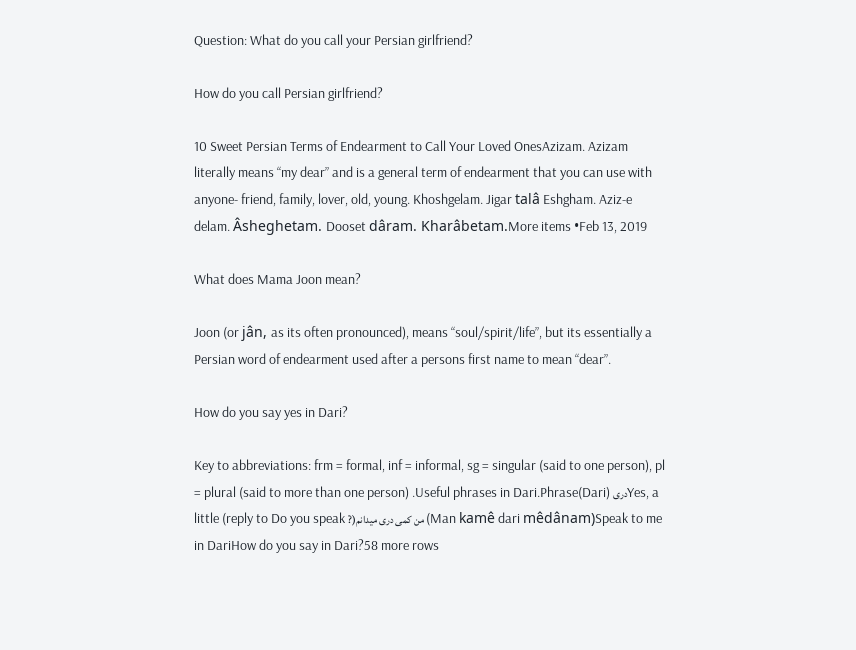Question: What do you call your Persian girlfriend?

How do you call Persian girlfriend?

10 Sweet Persian Terms of Endearment to Call Your Loved OnesAzizam. Azizam literally means “my dear” and is a general term of endearment that you can use with anyone- friend, family, lover, old, young. Khoshgelam. Jigar talâ Eshgham. Aziz-e delam. Âsheghetam. Dooset dâram. Kharâbetam.More items •Feb 13, 2019

What does Mama Joon mean?

Joon (or jân, as its often pronounced), means “soul/spirit/life”, but its essentially a Persian word of endearment used after a persons first name to mean “dear”.

How do you say yes in Dari?

Key to abbreviations: frm = formal, inf = informal, sg = singular (said to one person), pl = plural (said to more than one person) .Useful phrases in Dari.Phrase(Dari) درىYes, a little (reply to Do you speak ?)من كمى درى ميدانم (Man kamê dari mêdânam)Speak to me in DariHow do you say in Dari?58 more rows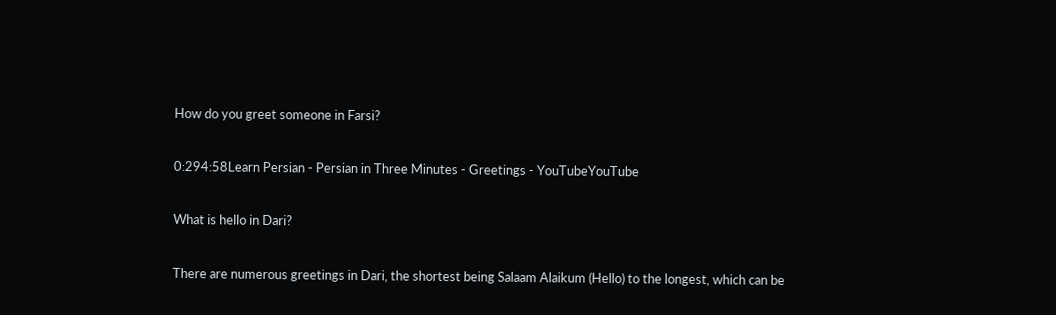How do you greet someone in Farsi?

0:294:58Learn Persian - Persian in Three Minutes - Greetings - YouTubeYouTube

What is hello in Dari?

There are numerous greetings in Dari, the shortest being Salaam Alaikum (Hello) to the longest, which can be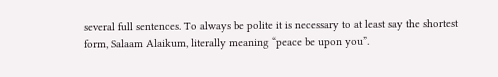several full sentences. To always be polite it is necessary to at least say the shortest form, Salaam Alaikum, literally meaning “peace be upon you”.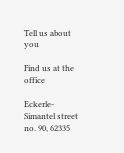Tell us about you

Find us at the office

Eckerle- Simantel street no. 90, 62335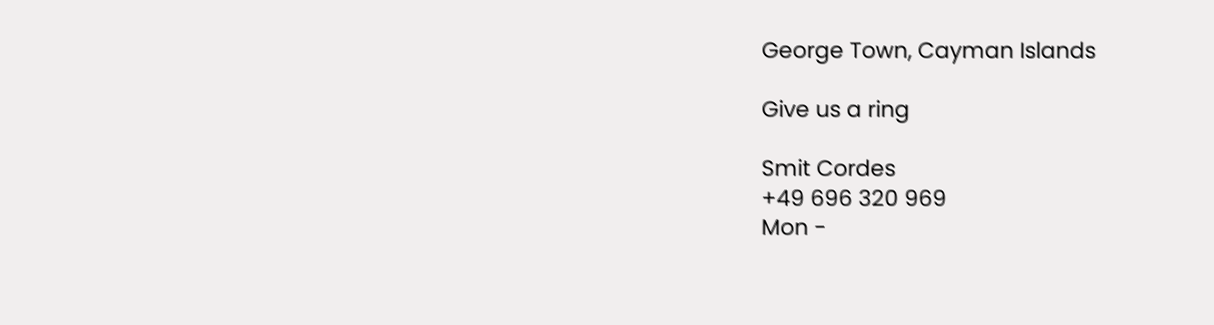George Town, Cayman Islands

Give us a ring

Smit Cordes
+49 696 320 969
Mon -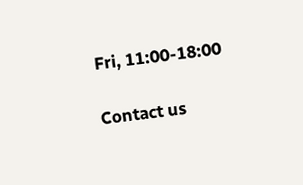Fri, 11:00-18:00

Contact us